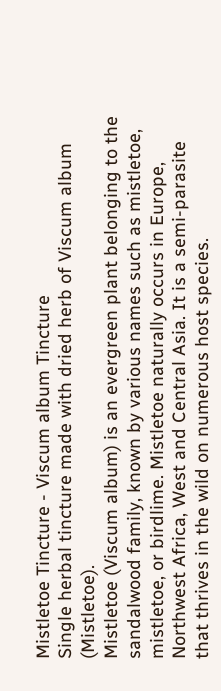Mistletoe Tincture - Viscum album Tincture
Single herbal tincture made with dried herb of Viscum album (Mistletoe).
Mistletoe (Viscum album) is an evergreen plant belonging to the sandalwood family, known by various names such as mistletoe, mistletoe, or birdlime. Mistletoe naturally occurs in Europe, Northwest Africa, West and Central Asia. It is a semi-parasite that thrives in the wild on numerous host species.